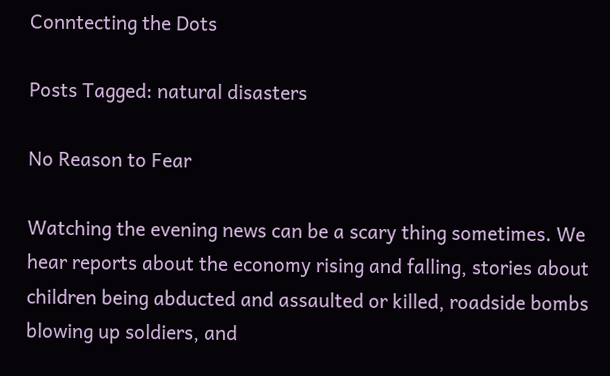Conntecting the Dots

Posts Tagged: natural disasters

No Reason to Fear

Watching the evening news can be a scary thing sometimes. We hear reports about the economy rising and falling, stories about children being abducted and assaulted or killed, roadside bombs blowing up soldiers, and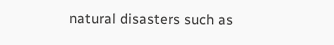natural disasters such as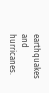earthquakes and hurricanes.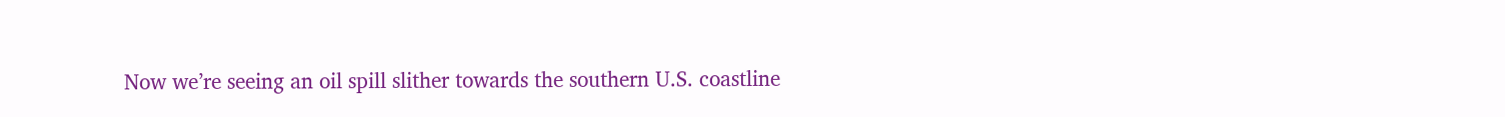Now we’re seeing an oil spill slither towards the southern U.S. coastline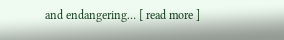and endangering… [ read more ]